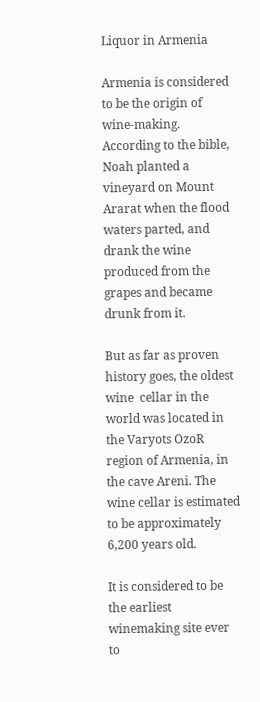Liquor in Armenia

Armenia is considered to be the origin of wine-making. According to the bible, Noah planted a vineyard on Mount Ararat when the flood waters parted, and drank the wine produced from the grapes and became drunk from it.

But as far as proven history goes, the oldest wine  cellar in the world was located in the Varyots OzoR region of Armenia, in the cave Areni. The wine cellar is estimated to be approximately 6,200 years old.

It is considered to be the earliest winemaking site ever to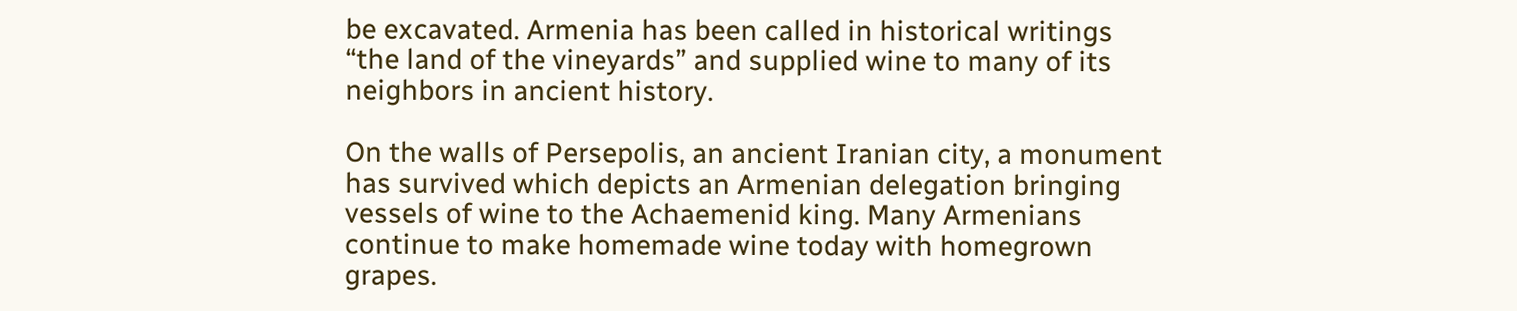be excavated. Armenia has been called in historical writings “the land of the vineyards” and supplied wine to many of its neighbors in ancient history.

On the walls of Persepolis, an ancient Iranian city, a monument has survived which depicts an Armenian delegation bringing vessels of wine to the Achaemenid king. Many Armenians continue to make homemade wine today with homegrown grapes.